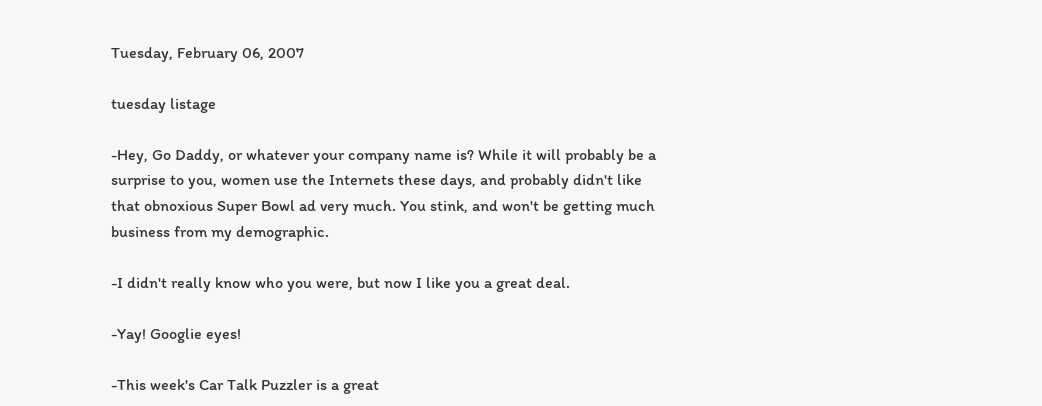Tuesday, February 06, 2007

tuesday listage

-Hey, Go Daddy, or whatever your company name is? While it will probably be a surprise to you, women use the Internets these days, and probably didn't like that obnoxious Super Bowl ad very much. You stink, and won't be getting much business from my demographic.

-I didn't really know who you were, but now I like you a great deal.

-Yay! Googlie eyes!

-This week's Car Talk Puzzler is a great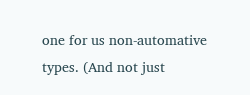one for us non-automative types. (And not just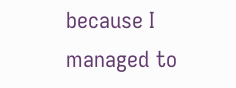because I managed to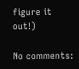figure it out!)

No comments: